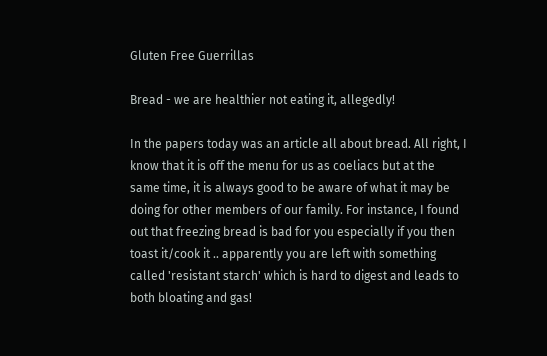Gluten Free Guerrillas

Bread - we are healthier not eating it, allegedly!

In the papers today was an article all about bread. All right, I know that it is off the menu for us as coeliacs but at the same time, it is always good to be aware of what it may be doing for other members of our family. For instance, I found out that freezing bread is bad for you especially if you then toast it/cook it .. apparently you are left with something called 'resistant starch' which is hard to digest and leads to both bloating and gas!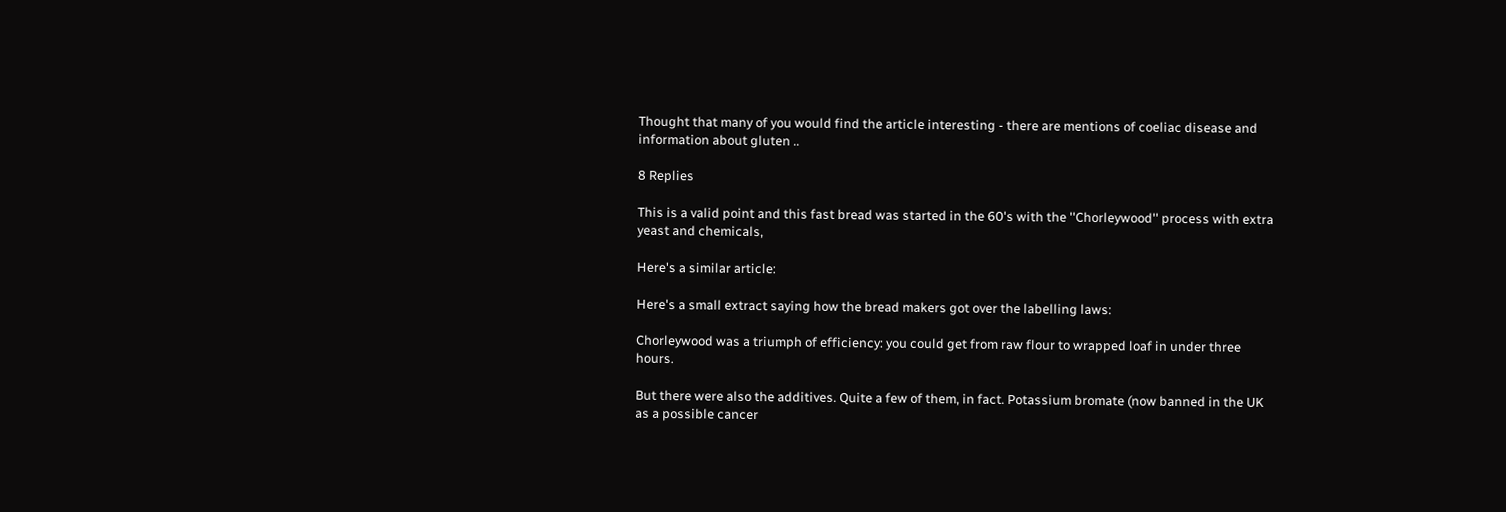Thought that many of you would find the article interesting - there are mentions of coeliac disease and information about gluten ..

8 Replies

This is a valid point and this fast bread was started in the 60's with the ''Chorleywood'' process with extra yeast and chemicals,

Here's a similar article:

Here's a small extract saying how the bread makers got over the labelling laws:

Chorleywood was a triumph of efficiency: you could get from raw flour to wrapped loaf in under three hours.

But there were also the additives. Quite a few of them, in fact. Potassium bromate (now banned in the UK as a possible cancer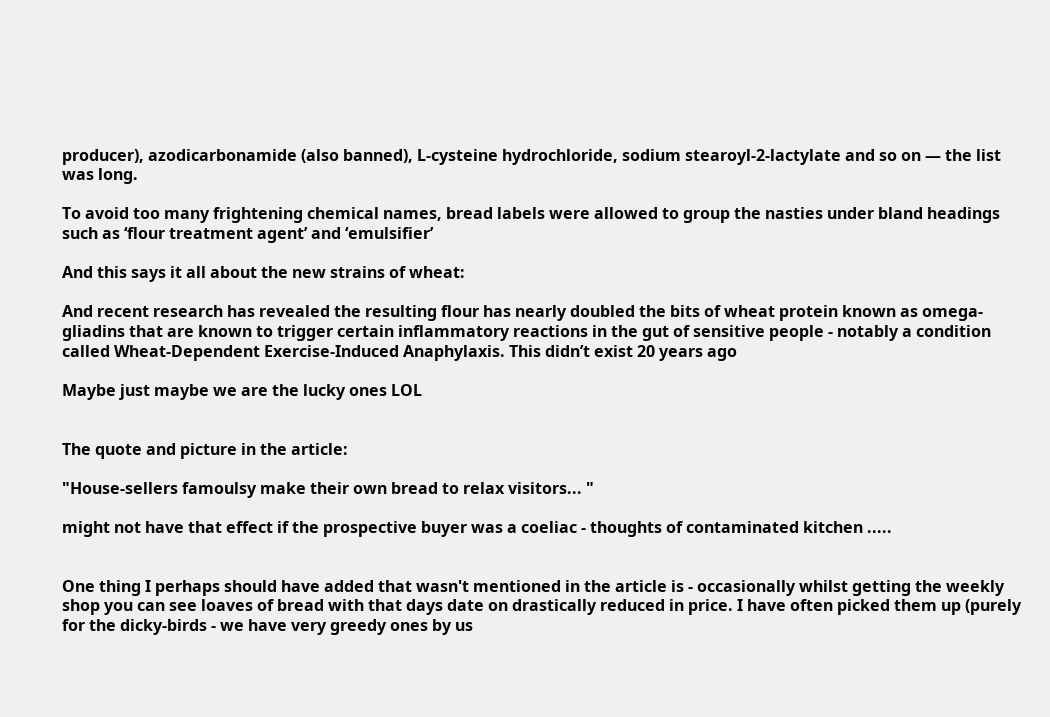producer), azodicarbonamide (also banned), L-cysteine hydrochloride, sodium stearoyl-2-lactylate and so on — the list was long.

To avoid too many frightening chemical names, bread labels were allowed to group the nasties under bland headings such as ‘flour treatment agent’ and ‘emulsifier’

And this says it all about the new strains of wheat:

And recent research has revealed the resulting flour has nearly doubled the bits of wheat protein known as omega-gliadins that are known to trigger certain inflammatory reactions in the gut of sensitive people - notably a condition called Wheat-Dependent Exercise-Induced Anaphylaxis. This didn’t exist 20 years ago

Maybe just maybe we are the lucky ones LOL


The quote and picture in the article:

"House-sellers famoulsy make their own bread to relax visitors... "

might not have that effect if the prospective buyer was a coeliac - thoughts of contaminated kitchen .....


One thing I perhaps should have added that wasn't mentioned in the article is - occasionally whilst getting the weekly shop you can see loaves of bread with that days date on drastically reduced in price. I have often picked them up (purely for the dicky-birds - we have very greedy ones by us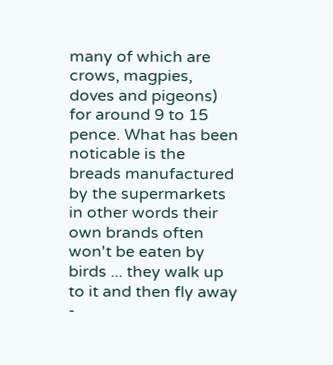many of which are crows, magpies, doves and pigeons) for around 9 to 15 pence. What has been noticable is the breads manufactured by the supermarkets in other words their own brands often won't be eaten by birds ... they walk up to it and then fly away -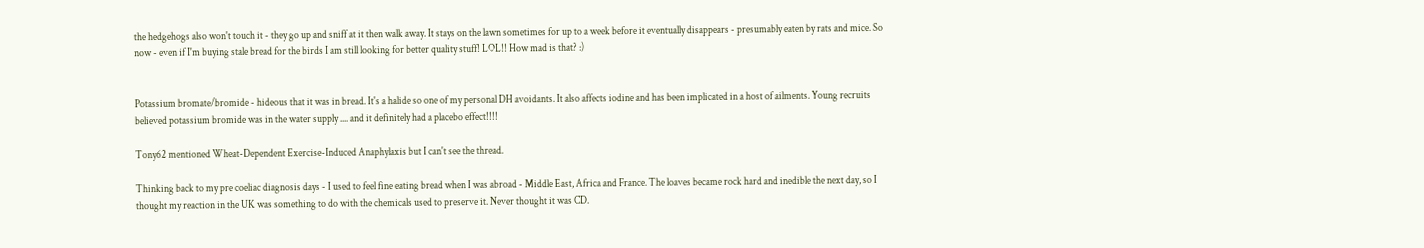the hedgehogs also won't touch it - they go up and sniff at it then walk away. It stays on the lawn sometimes for up to a week before it eventually disappears - presumably eaten by rats and mice. So now - even if I'm buying stale bread for the birds I am still looking for better quality stuff! LOL!! How mad is that? :)


Potassium bromate/bromide - hideous that it was in bread. It's a halide so one of my personal DH avoidants. It also affects iodine and has been implicated in a host of ailments. Young recruits believed potassium bromide was in the water supply .... and it definitely had a placebo effect!!!!

Tony62 mentioned Wheat-Dependent Exercise-Induced Anaphylaxis but I can't see the thread.

Thinking back to my pre coeliac diagnosis days - I used to feel fine eating bread when I was abroad - Middle East, Africa and France. The loaves became rock hard and inedible the next day, so I thought my reaction in the UK was something to do with the chemicals used to preserve it. Never thought it was CD.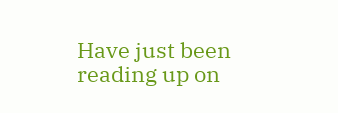Have just been reading up on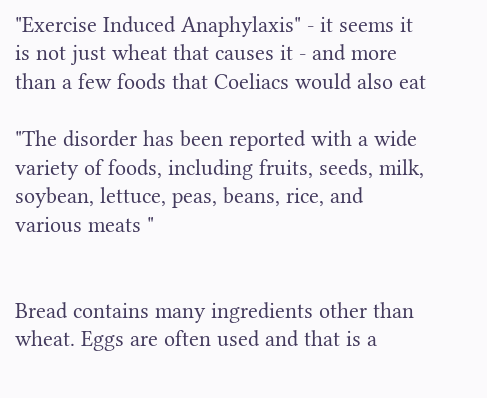"Exercise Induced Anaphylaxis" - it seems it is not just wheat that causes it - and more than a few foods that Coeliacs would also eat

"The disorder has been reported with a wide variety of foods, including fruits, seeds, milk, soybean, lettuce, peas, beans, rice, and various meats "


Bread contains many ingredients other than wheat. Eggs are often used and that is a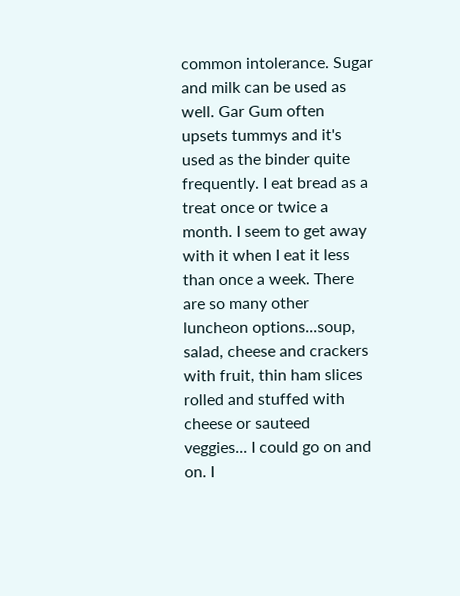common intolerance. Sugar and milk can be used as well. Gar Gum often upsets tummys and it's used as the binder quite frequently. I eat bread as a treat once or twice a month. I seem to get away with it when I eat it less than once a week. There are so many other luncheon options...soup, salad, cheese and crackers with fruit, thin ham slices rolled and stuffed with cheese or sauteed veggies... I could go on and on. I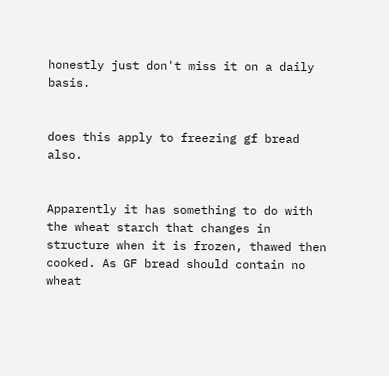honestly just don't miss it on a daily basis.


does this apply to freezing gf bread also.


Apparently it has something to do with the wheat starch that changes in structure when it is frozen, thawed then cooked. As GF bread should contain no wheat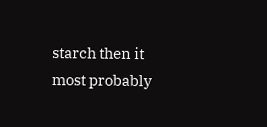starch then it most probably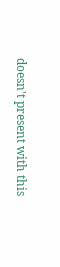doesn't present with this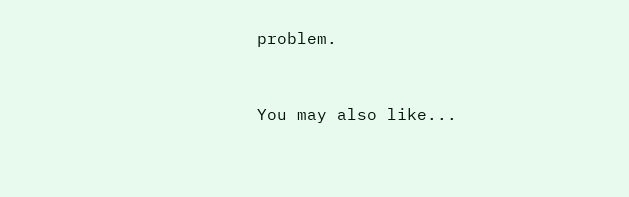problem.


You may also like...